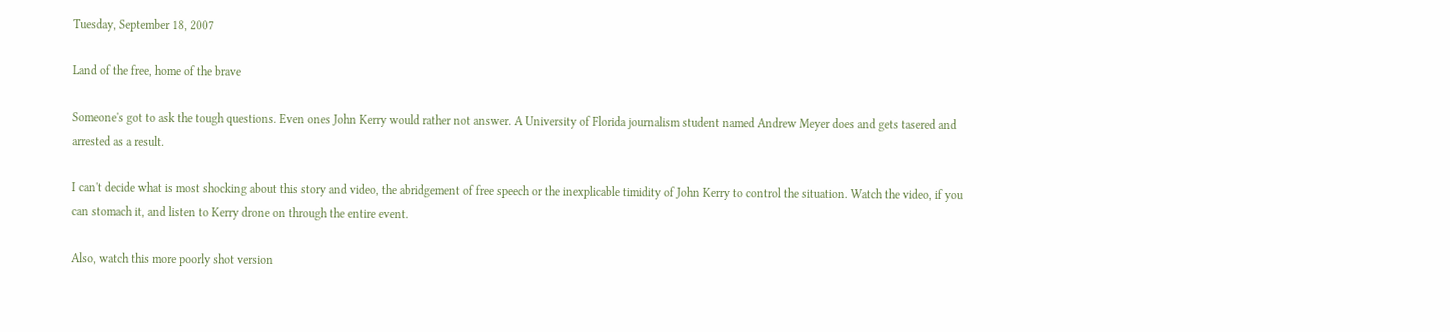Tuesday, September 18, 2007

Land of the free, home of the brave

Someone's got to ask the tough questions. Even ones John Kerry would rather not answer. A University of Florida journalism student named Andrew Meyer does and gets tasered and arrested as a result.

I can't decide what is most shocking about this story and video, the abridgement of free speech or the inexplicable timidity of John Kerry to control the situation. Watch the video, if you can stomach it, and listen to Kerry drone on through the entire event.

Also, watch this more poorly shot version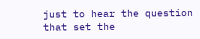just to hear the question that set the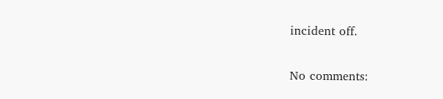incident off.

No comments: